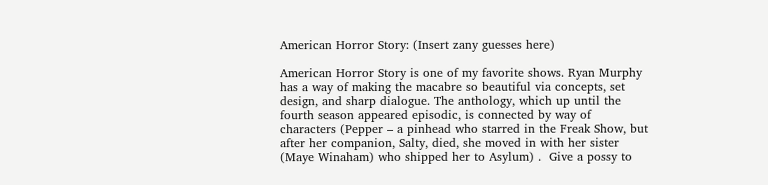American Horror Story: (Insert zany guesses here)

American Horror Story is one of my favorite shows. Ryan Murphy has a way of making the macabre so beautiful via concepts, set design, and sharp dialogue. The anthology, which up until the fourth season appeared episodic, is connected by way of characters (Pepper – a pinhead who starred in the Freak Show, but after her companion, Salty, died, she moved in with her sister (Maye Winaham) who shipped her to Asylum) .  Give a possy to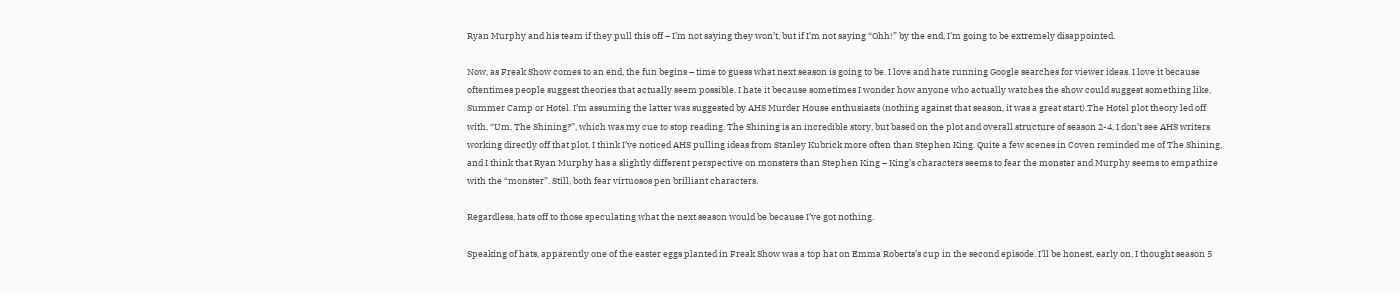Ryan Murphy and his team if they pull this off – I’m not saying they won’t, but if I’m not saying “Ohh!” by the end, I’m going to be extremely disappointed.

Now, as Freak Show comes to an end, the fun begins – time to guess what next season is going to be. I love and hate running Google searches for viewer ideas. I love it because oftentimes people suggest theories that actually seem possible. I hate it because sometimes I wonder how anyone who actually watches the show could suggest something like, Summer Camp or Hotel. I’m assuming the latter was suggested by AHS Murder House enthusiasts (nothing against that season, it was a great start).The Hotel plot theory led off with, “Um, The Shining?”, which was my cue to stop reading. The Shining is an incredible story, but based on the plot and overall structure of season 2-4, I don’t see AHS writers working directly off that plot. I think I’ve noticed AHS pulling ideas from Stanley Kubrick more often than Stephen King. Quite a few scenes in Coven reminded me of The Shining, and I think that Ryan Murphy has a slightly different perspective on monsters than Stephen King – King’s characters seems to fear the monster and Murphy seems to empathize with the “monster”. Still, both fear virtuosos pen brilliant characters.

Regardless, hats off to those speculating what the next season would be because I’ve got nothing.

Speaking of hats, apparently one of the easter eggs planted in Freak Show was a top hat on Emma Roberts’s cup in the second episode. I’ll be honest, early on, I thought season 5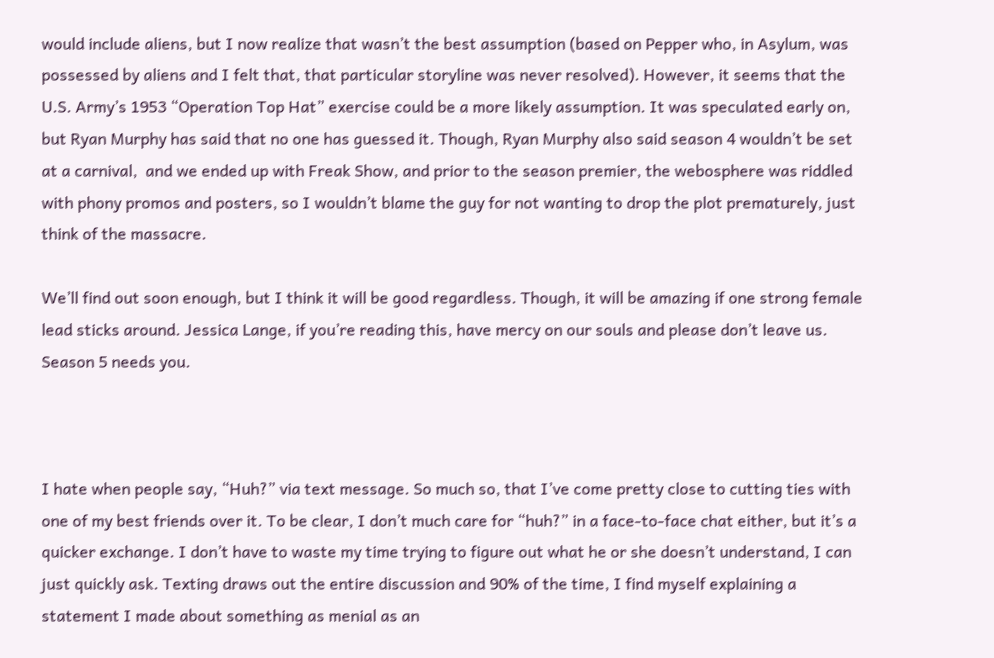would include aliens, but I now realize that wasn’t the best assumption (based on Pepper who, in Asylum, was possessed by aliens and I felt that, that particular storyline was never resolved). However, it seems that the U.S. Army’s 1953 “Operation Top Hat” exercise could be a more likely assumption. It was speculated early on, but Ryan Murphy has said that no one has guessed it. Though, Ryan Murphy also said season 4 wouldn’t be set at a carnival,  and we ended up with Freak Show, and prior to the season premier, the webosphere was riddled with phony promos and posters, so I wouldn’t blame the guy for not wanting to drop the plot prematurely, just think of the massacre.

We’ll find out soon enough, but I think it will be good regardless. Though, it will be amazing if one strong female lead sticks around. Jessica Lange, if you’re reading this, have mercy on our souls and please don’t leave us. Season 5 needs you.



I hate when people say, “Huh?” via text message. So much so, that I’ve come pretty close to cutting ties with one of my best friends over it. To be clear, I don’t much care for “huh?” in a face-to-face chat either, but it’s a quicker exchange. I don’t have to waste my time trying to figure out what he or she doesn’t understand, I can just quickly ask. Texting draws out the entire discussion and 90% of the time, I find myself explaining a statement I made about something as menial as an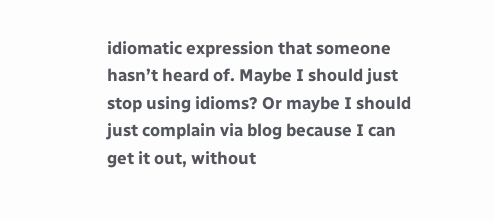idiomatic expression that someone hasn’t heard of. Maybe I should just stop using idioms? Or maybe I should just complain via blog because I can get it out, without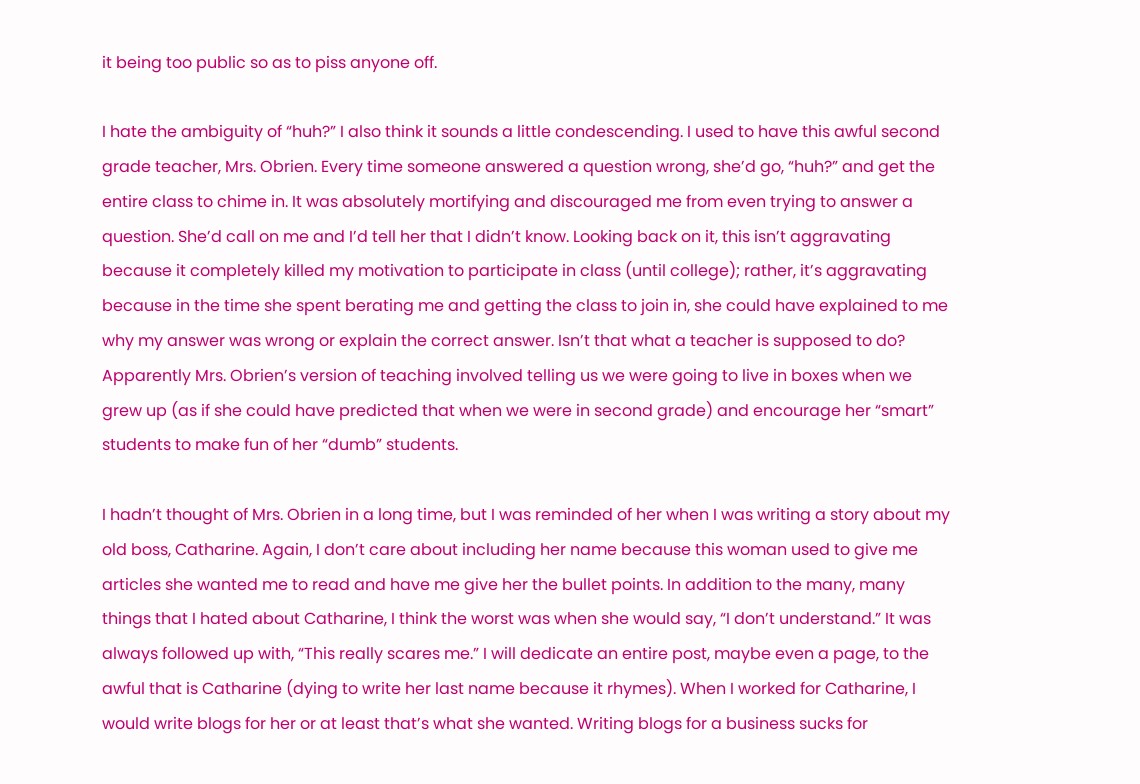it being too public so as to piss anyone off.

I hate the ambiguity of “huh?” I also think it sounds a little condescending. I used to have this awful second grade teacher, Mrs. Obrien. Every time someone answered a question wrong, she’d go, “huh?” and get the entire class to chime in. It was absolutely mortifying and discouraged me from even trying to answer a question. She’d call on me and I’d tell her that I didn’t know. Looking back on it, this isn’t aggravating because it completely killed my motivation to participate in class (until college); rather, it’s aggravating because in the time she spent berating me and getting the class to join in, she could have explained to me  why my answer was wrong or explain the correct answer. Isn’t that what a teacher is supposed to do? Apparently Mrs. Obrien’s version of teaching involved telling us we were going to live in boxes when we grew up (as if she could have predicted that when we were in second grade) and encourage her “smart” students to make fun of her “dumb” students.

I hadn’t thought of Mrs. Obrien in a long time, but I was reminded of her when I was writing a story about my old boss, Catharine. Again, I don’t care about including her name because this woman used to give me articles she wanted me to read and have me give her the bullet points. In addition to the many, many things that I hated about Catharine, I think the worst was when she would say, “I don’t understand.” It was always followed up with, “This really scares me.” I will dedicate an entire post, maybe even a page, to the awful that is Catharine (dying to write her last name because it rhymes). When I worked for Catharine, I would write blogs for her or at least that’s what she wanted. Writing blogs for a business sucks for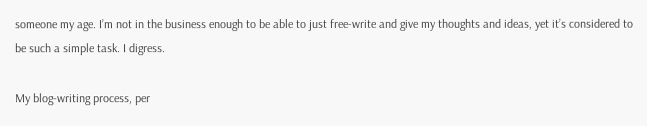someone my age. I’m not in the business enough to be able to just free-write and give my thoughts and ideas, yet it’s considered to be such a simple task. I digress.

My blog-writing process, per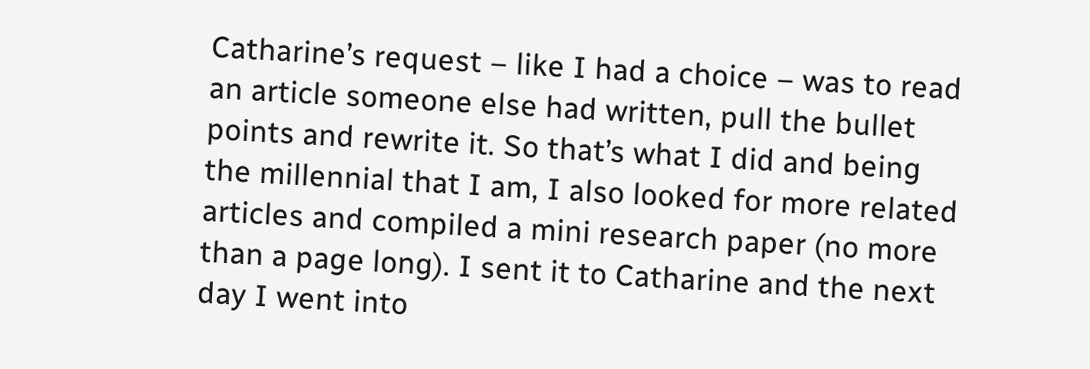Catharine’s request – like I had a choice – was to read an article someone else had written, pull the bullet points and rewrite it. So that’s what I did and being the millennial that I am, I also looked for more related articles and compiled a mini research paper (no more than a page long). I sent it to Catharine and the next day I went into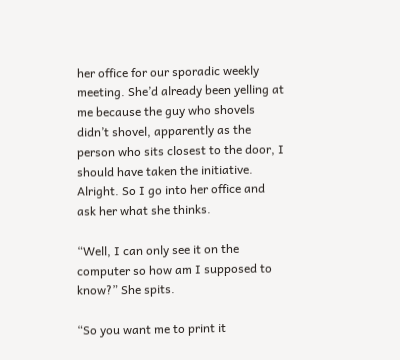her office for our sporadic weekly meeting. She’d already been yelling at me because the guy who shovels didn’t shovel, apparently as the person who sits closest to the door, I should have taken the initiative. Alright. So I go into her office and ask her what she thinks.

“Well, I can only see it on the computer so how am I supposed to know?” She spits.

“So you want me to print it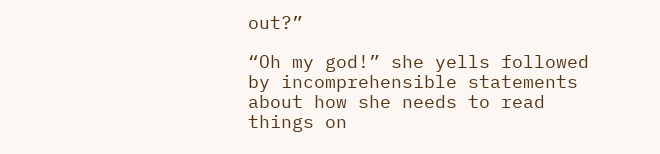out?”

“Oh my god!” she yells followed by incomprehensible statements about how she needs to read things on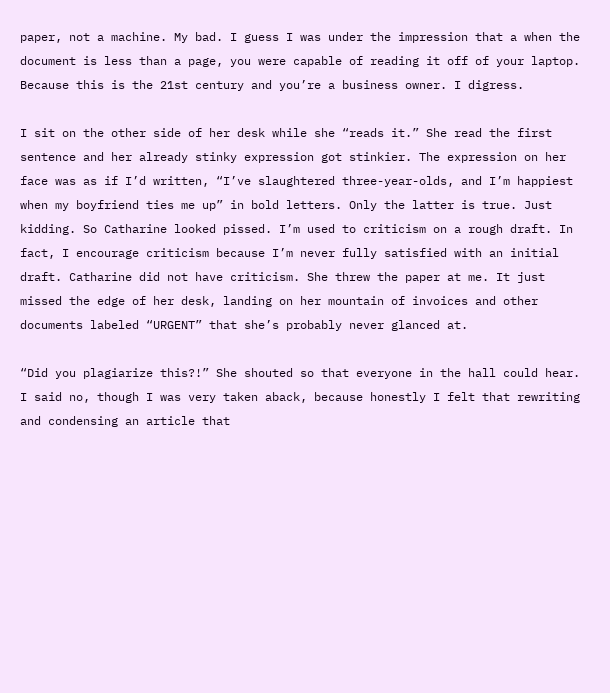paper, not a machine. My bad. I guess I was under the impression that a when the document is less than a page, you were capable of reading it off of your laptop. Because this is the 21st century and you’re a business owner. I digress.

I sit on the other side of her desk while she “reads it.” She read the first sentence and her already stinky expression got stinkier. The expression on her face was as if I’d written, “I’ve slaughtered three-year-olds, and I’m happiest when my boyfriend ties me up” in bold letters. Only the latter is true. Just kidding. So Catharine looked pissed. I’m used to criticism on a rough draft. In fact, I encourage criticism because I’m never fully satisfied with an initial draft. Catharine did not have criticism. She threw the paper at me. It just missed the edge of her desk, landing on her mountain of invoices and other documents labeled “URGENT” that she’s probably never glanced at.

“Did you plagiarize this?!” She shouted so that everyone in the hall could hear. I said no, though I was very taken aback, because honestly I felt that rewriting and condensing an article that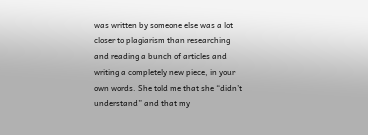was written by someone else was a lot closer to plagiarism than researching and reading a bunch of articles and writing a completely new piece, in your own words. She told me that she “didn’t understand” and that my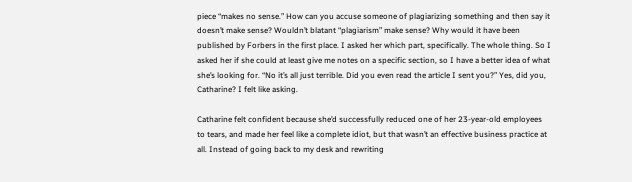piece “makes no sense.” How can you accuse someone of plagiarizing something and then say it doesn’t make sense? Wouldn’t blatant “plagiarism” make sense? Why would it have been published by Forbers in the first place. I asked her which part, specifically. The whole thing. So I asked her if she could at least give me notes on a specific section, so I have a better idea of what she’s looking for. “No it’s all just terrible. Did you even read the article I sent you?” Yes, did you, Catharine? I felt like asking.

Catharine felt confident because she’d successfully reduced one of her 23-year-old employees to tears, and made her feel like a complete idiot, but that wasn’t an effective business practice at all. Instead of going back to my desk and rewriting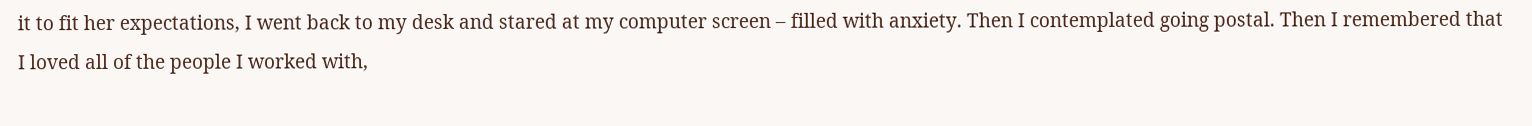it to fit her expectations, I went back to my desk and stared at my computer screen – filled with anxiety. Then I contemplated going postal. Then I remembered that I loved all of the people I worked with,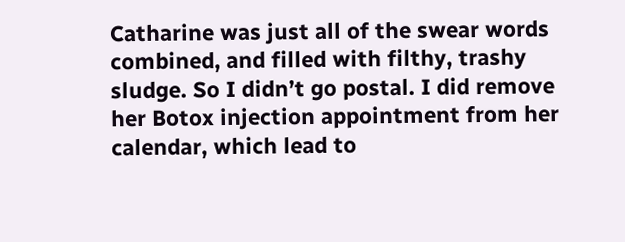Catharine was just all of the swear words combined, and filled with filthy, trashy sludge. So I didn’t go postal. I did remove her Botox injection appointment from her calendar, which lead to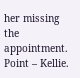her missing the appointment. Point – Kellie.